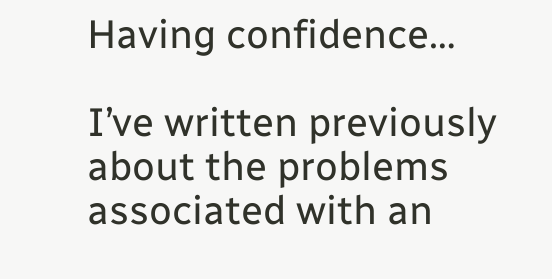Having confidence…

I’ve written previously about the problems associated with an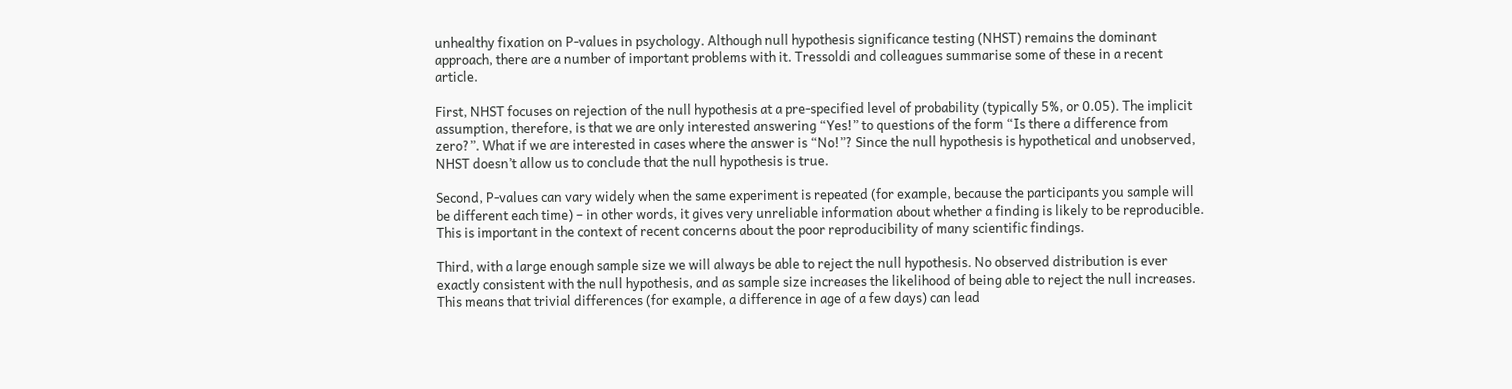unhealthy fixation on P-values in psychology. Although null hypothesis significance testing (NHST) remains the dominant approach, there are a number of important problems with it. Tressoldi and colleagues summarise some of these in a recent article.

First, NHST focuses on rejection of the null hypothesis at a pre-specified level of probability (typically 5%, or 0.05). The implicit assumption, therefore, is that we are only interested answering “Yes!” to questions of the form “Is there a difference from zero?”. What if we are interested in cases where the answer is “No!”? Since the null hypothesis is hypothetical and unobserved, NHST doesn’t allow us to conclude that the null hypothesis is true.

Second, P-values can vary widely when the same experiment is repeated (for example, because the participants you sample will be different each time) – in other words, it gives very unreliable information about whether a finding is likely to be reproducible. This is important in the context of recent concerns about the poor reproducibility of many scientific findings.

Third, with a large enough sample size we will always be able to reject the null hypothesis. No observed distribution is ever exactly consistent with the null hypothesis, and as sample size increases the likelihood of being able to reject the null increases. This means that trivial differences (for example, a difference in age of a few days) can lead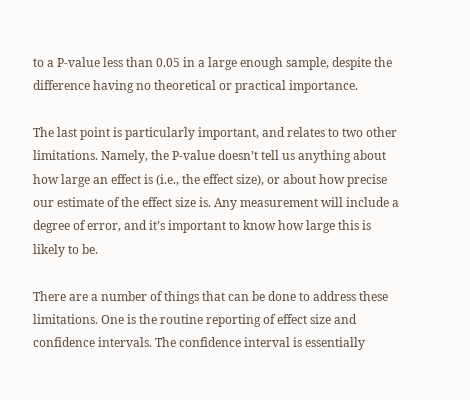to a P-value less than 0.05 in a large enough sample, despite the difference having no theoretical or practical importance.

The last point is particularly important, and relates to two other limitations. Namely, the P-value doesn’t tell us anything about how large an effect is (i.e., the effect size), or about how precise our estimate of the effect size is. Any measurement will include a degree of error, and it’s important to know how large this is likely to be.

There are a number of things that can be done to address these limitations. One is the routine reporting of effect size and confidence intervals. The confidence interval is essentially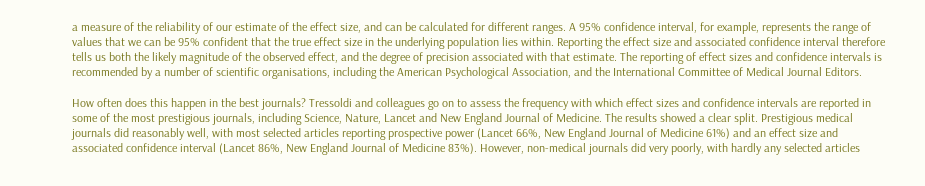a measure of the reliability of our estimate of the effect size, and can be calculated for different ranges. A 95% confidence interval, for example, represents the range of values that we can be 95% confident that the true effect size in the underlying population lies within. Reporting the effect size and associated confidence interval therefore tells us both the likely magnitude of the observed effect, and the degree of precision associated with that estimate. The reporting of effect sizes and confidence intervals is recommended by a number of scientific organisations, including the American Psychological Association, and the International Committee of Medical Journal Editors.

How often does this happen in the best journals? Tressoldi and colleagues go on to assess the frequency with which effect sizes and confidence intervals are reported in some of the most prestigious journals, including Science, Nature, Lancet and New England Journal of Medicine. The results showed a clear split. Prestigious medical journals did reasonably well, with most selected articles reporting prospective power (Lancet 66%, New England Journal of Medicine 61%) and an effect size and associated confidence interval (Lancet 86%, New England Journal of Medicine 83%). However, non-medical journals did very poorly, with hardly any selected articles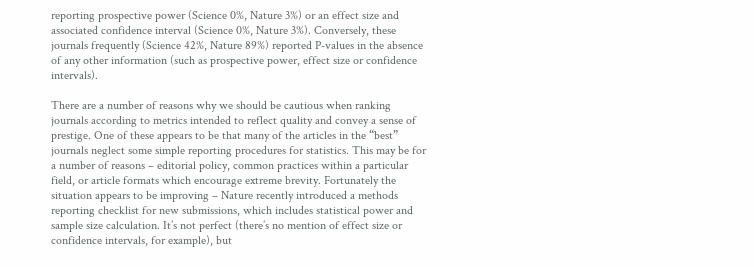reporting prospective power (Science 0%, Nature 3%) or an effect size and associated confidence interval (Science 0%, Nature 3%). Conversely, these journals frequently (Science 42%, Nature 89%) reported P-values in the absence of any other information (such as prospective power, effect size or confidence intervals).

There are a number of reasons why we should be cautious when ranking journals according to metrics intended to reflect quality and convey a sense of prestige. One of these appears to be that many of the articles in the “best” journals neglect some simple reporting procedures for statistics. This may be for a number of reasons – editorial policy, common practices within a particular field, or article formats which encourage extreme brevity. Fortunately the situation appears to be improving – Nature recently introduced a methods reporting checklist for new submissions, which includes statistical power and sample size calculation. It’s not perfect (there’s no mention of effect size or confidence intervals, for example), but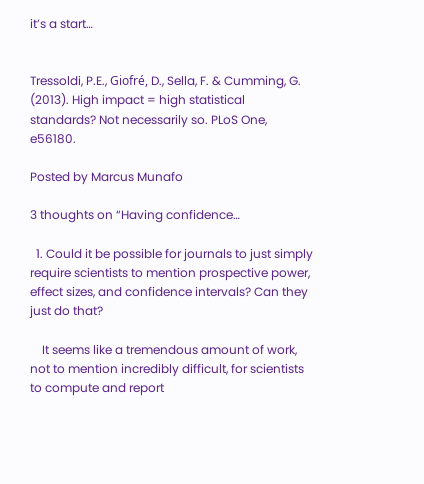it’s a start…


Tressoldi, P.E., Giofré, D., Sella, F. & Cumming, G. (2013). High impact = high statistical standards? Not necessarily so. PLoS One, e56180.

Posted by Marcus Munafo

3 thoughts on “Having confidence…

  1. Could it be possible for journals to just simply require scientists to mention prospective power, effect sizes, and confidence intervals? Can they just do that?

    It seems like a tremendous amount of work, not to mention incredibly difficult, for scientists to compute and report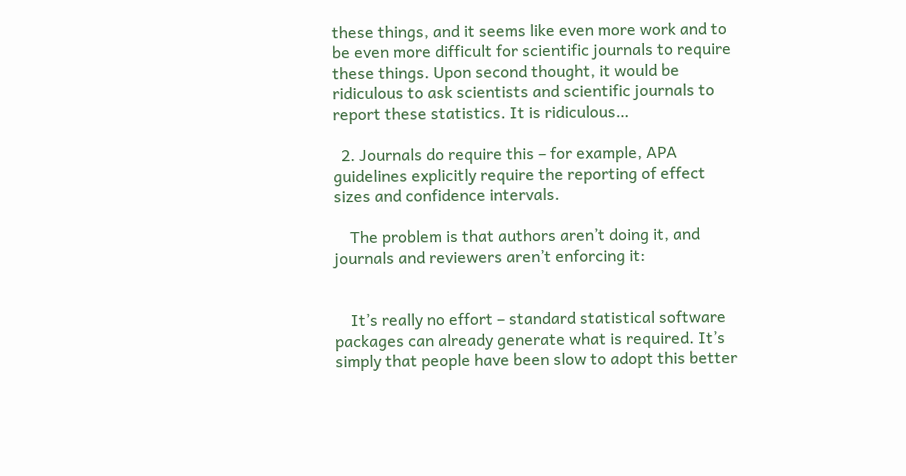these things, and it seems like even more work and to be even more difficult for scientific journals to require these things. Upon second thought, it would be ridiculous to ask scientists and scientific journals to report these statistics. It is ridiculous…

  2. Journals do require this – for example, APA guidelines explicitly require the reporting of effect sizes and confidence intervals.

    The problem is that authors aren’t doing it, and journals and reviewers aren’t enforcing it:


    It’s really no effort – standard statistical software packages can already generate what is required. It’s simply that people have been slow to adopt this better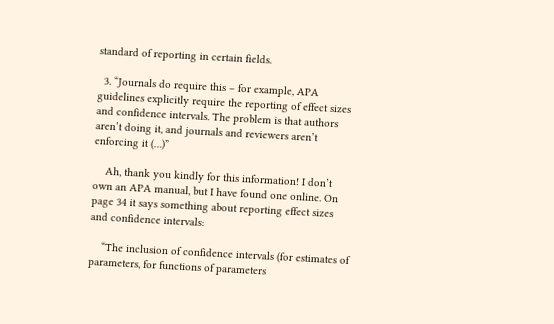standard of reporting in certain fields.

  3. “Journals do require this – for example, APA guidelines explicitly require the reporting of effect sizes and confidence intervals. The problem is that authors aren’t doing it, and journals and reviewers aren’t enforcing it (…)”

    Ah, thank you kindly for this information! I don’t own an APA manual, but I have found one online. On page 34 it says something about reporting effect sizes and confidence intervals:

    “The inclusion of confidence intervals (for estimates of parameters, for functions of parameters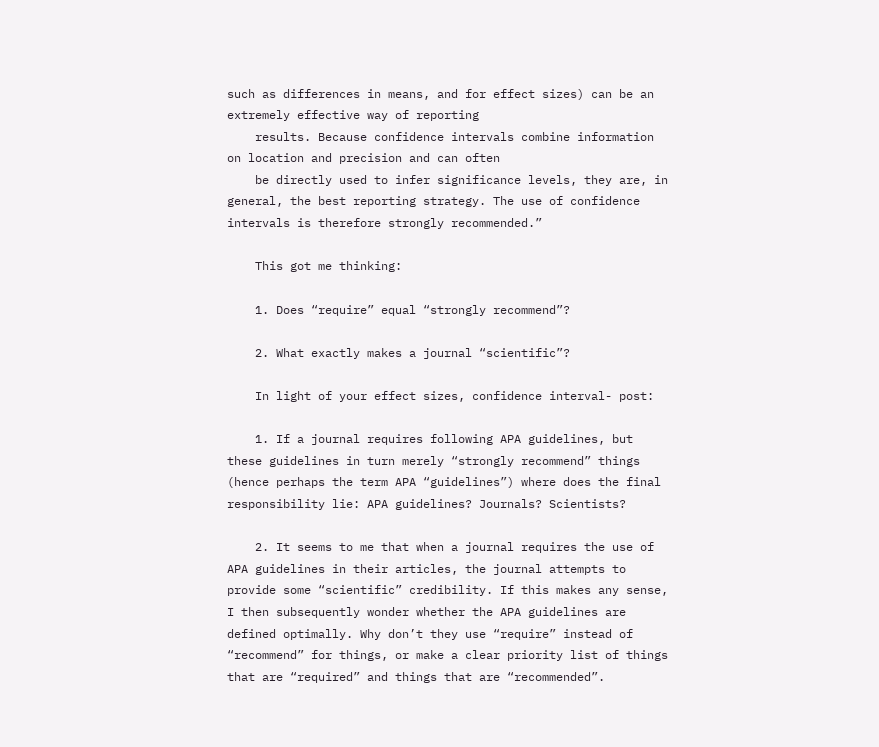such as differences in means, and for effect sizes) can be an extremely effective way of reporting
    results. Because confidence intervals combine information on location and precision and can often
    be directly used to infer significance levels, they are, in general, the best reporting strategy. The use of confidence intervals is therefore strongly recommended.”

    This got me thinking:

    1. Does “require” equal “strongly recommend”?

    2. What exactly makes a journal “scientific”?

    In light of your effect sizes, confidence interval- post:

    1. If a journal requires following APA guidelines, but these guidelines in turn merely “strongly recommend” things (hence perhaps the term APA “guidelines”) where does the final responsibility lie: APA guidelines? Journals? Scientists?

    2. It seems to me that when a journal requires the use of APA guidelines in their articles, the journal attempts to provide some “scientific” credibility. If this makes any sense, I then subsequently wonder whether the APA guidelines are defined optimally. Why don’t they use “require” instead of “recommend” for things, or make a clear priority list of things that are “required” and things that are “recommended”.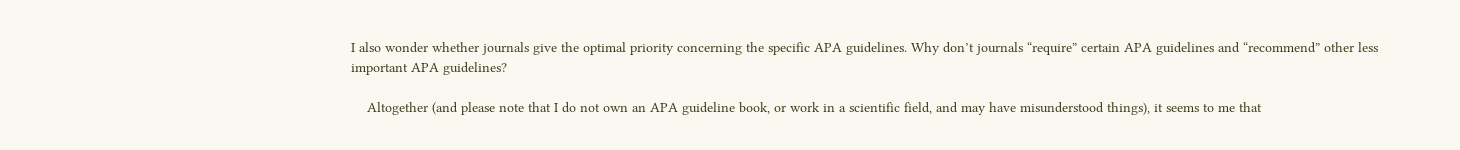I also wonder whether journals give the optimal priority concerning the specific APA guidelines. Why don’t journals “require” certain APA guidelines and “recommend” other less important APA guidelines?

    Altogether (and please note that I do not own an APA guideline book, or work in a scientific field, and may have misunderstood things), it seems to me that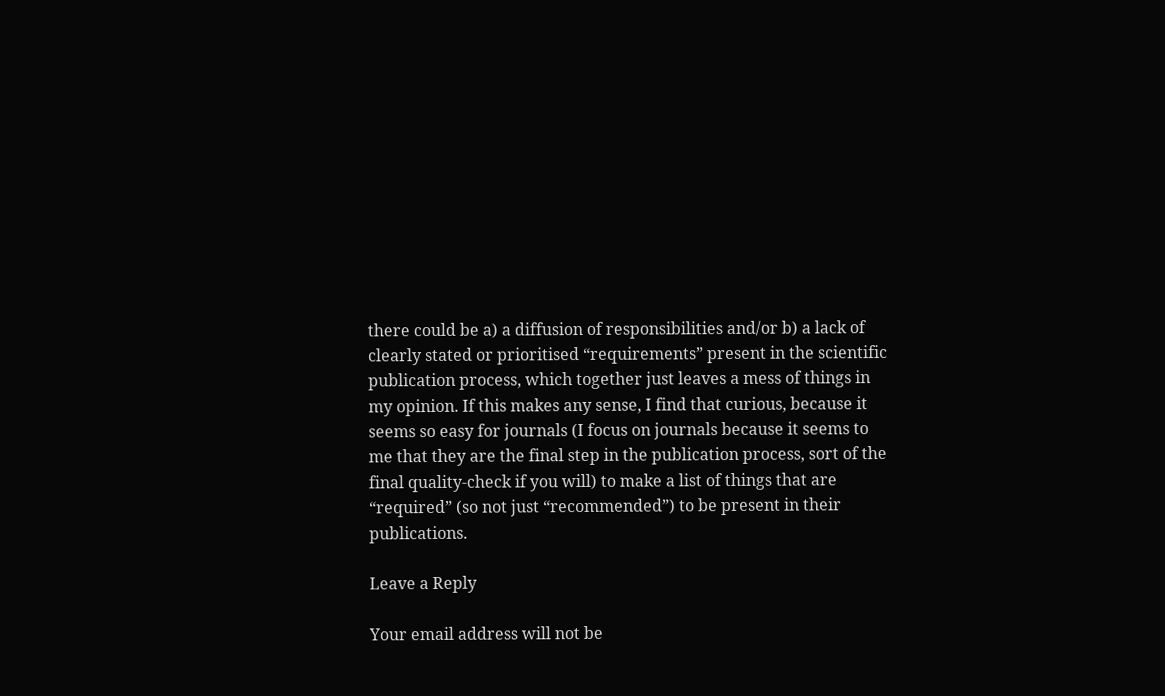there could be a) a diffusion of responsibilities and/or b) a lack of clearly stated or prioritised “requirements” present in the scientific publication process, which together just leaves a mess of things in my opinion. If this makes any sense, I find that curious, because it seems so easy for journals (I focus on journals because it seems to me that they are the final step in the publication process, sort of the final quality-check if you will) to make a list of things that are “required” (so not just “recommended”) to be present in their publications.

Leave a Reply

Your email address will not be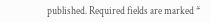published. Required fields are marked *